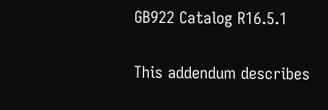GB922 Catalog R16.5.1

This addendum describes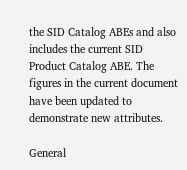the SID Catalog ABEs and also includes the current SID Product Catalog ABE. The figures in the current document have been updated to demonstrate new attributes.

General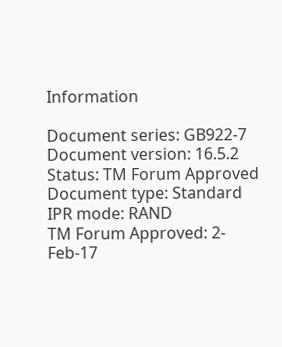Information

Document series: GB922-7
Document version: 16.5.2
Status: TM Forum Approved
Document type: Standard
IPR mode: RAND
TM Forum Approved: 2-Feb-17